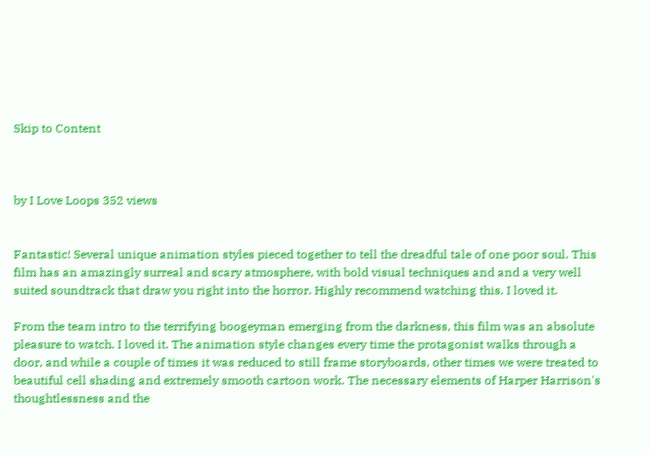Skip to Content



by I Love Loops 352 views


Fantastic! Several unique animation styles pieced together to tell the dreadful tale of one poor soul. This film has an amazingly surreal and scary atmosphere, with bold visual techniques and and a very well suited soundtrack that draw you right into the horror. Highly recommend watching this. I loved it.

From the team intro to the terrifying boogeyman emerging from the darkness, this film was an absolute pleasure to watch. I loved it. The animation style changes every time the protagonist walks through a door, and while a couple of times it was reduced to still frame storyboards, other times we were treated to beautiful cell shading and extremely smooth cartoon work. The necessary elements of Harper Harrison's thoughtlessness and the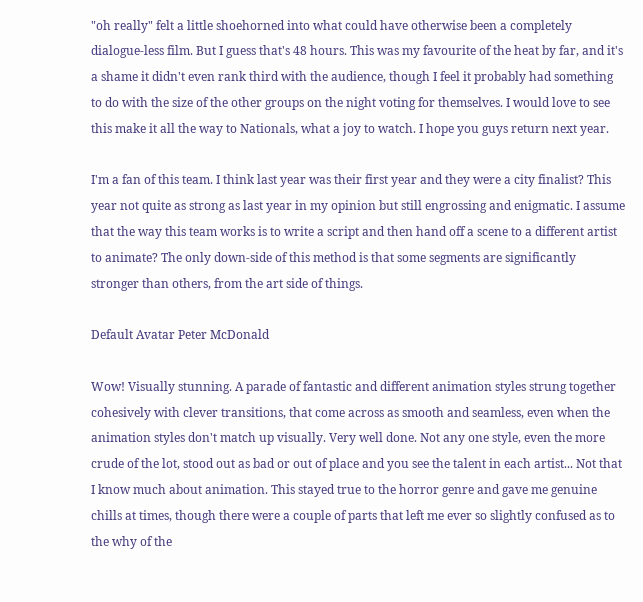"oh really" felt a little shoehorned into what could have otherwise been a completely dialogue-less film. But I guess that's 48 hours. This was my favourite of the heat by far, and it's a shame it didn't even rank third with the audience, though I feel it probably had something to do with the size of the other groups on the night voting for themselves. I would love to see this make it all the way to Nationals, what a joy to watch. I hope you guys return next year.

I'm a fan of this team. I think last year was their first year and they were a city finalist? This year not quite as strong as last year in my opinion but still engrossing and enigmatic. I assume that the way this team works is to write a script and then hand off a scene to a different artist to animate? The only down-side of this method is that some segments are significantly stronger than others, from the art side of things.

Default Avatar Peter McDonald

Wow! Visually stunning. A parade of fantastic and different animation styles strung together cohesively with clever transitions, that come across as smooth and seamless, even when the animation styles don't match up visually. Very well done. Not any one style, even the more crude of the lot, stood out as bad or out of place and you see the talent in each artist... Not that I know much about animation. This stayed true to the horror genre and gave me genuine chills at times, though there were a couple of parts that left me ever so slightly confused as to the why of the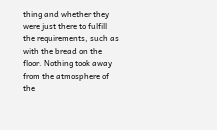thing and whether they were just there to fulfill the requirements, such as with the bread on the floor. Nothing took away from the atmosphere of the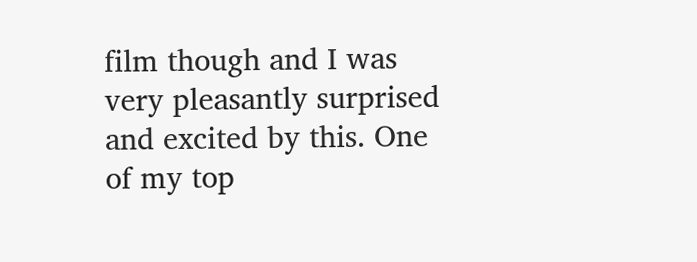film though and I was very pleasantly surprised and excited by this. One of my top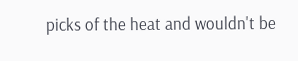picks of the heat and wouldn't be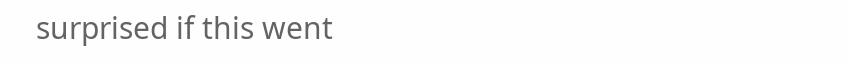surprised if this went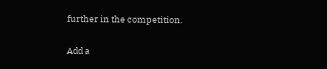further in the competition.

Add a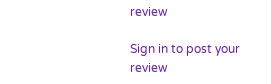review

Sign in to post your review